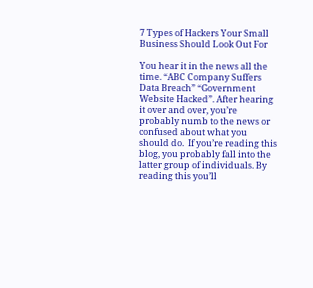7 Types of Hackers Your Small Business Should Look Out For

You hear it in the news all the time. “ABC Company Suffers Data Breach” “Government Website Hacked”. After hearing it over and over, you’re probably numb to the news or confused about what you should do.  If you’re reading this blog, you probably fall into the latter group of individuals. By reading this you’ll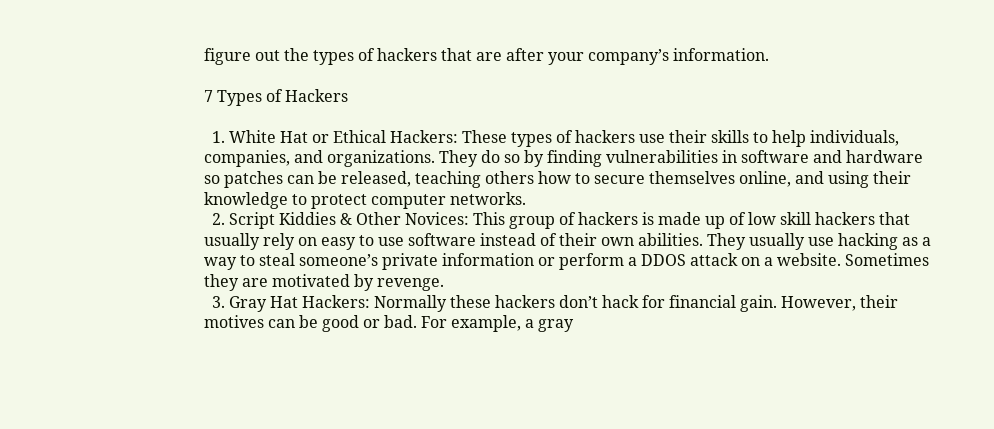figure out the types of hackers that are after your company’s information.

7 Types of Hackers

  1. White Hat or Ethical Hackers: These types of hackers use their skills to help individuals, companies, and organizations. They do so by finding vulnerabilities in software and hardware so patches can be released, teaching others how to secure themselves online, and using their knowledge to protect computer networks.
  2. Script Kiddies & Other Novices: This group of hackers is made up of low skill hackers that usually rely on easy to use software instead of their own abilities. They usually use hacking as a way to steal someone’s private information or perform a DDOS attack on a website. Sometimes they are motivated by revenge.
  3. Gray Hat Hackers: Normally these hackers don’t hack for financial gain. However, their motives can be good or bad. For example, a gray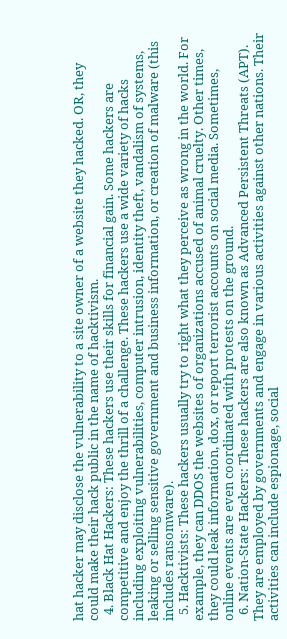hat hacker may disclose the vulnerability to a site owner of a website they hacked. OR, they could make their hack public in the name of hacktivism.
  4. Black Hat Hackers: These hackers use their skills for financial gain. Some hackers are competitive and enjoy the thrill of a challenge. These hackers use a wide variety of hacks including exploiting vulnerabilities, computer intrusion, identity theft, vandalism of systems, leaking or selling sensitive government and business information, or creation of malware (this includes ransomware).
  5. Hacktivists: These hackers usually try to right what they perceive as wrong in the world. For example, they can DDOS the websites of organizations accused of animal cruelty. Other times, they could leak information, dox, or report terrorist accounts on social media. Sometimes, online events are even coordinated with protests on the ground.
  6. Nation-State Hackers: These hackers are also known as Advanced Persistent Threats (APT). They are employed by governments and engage in various activities against other nations. Their activities can include espionage, social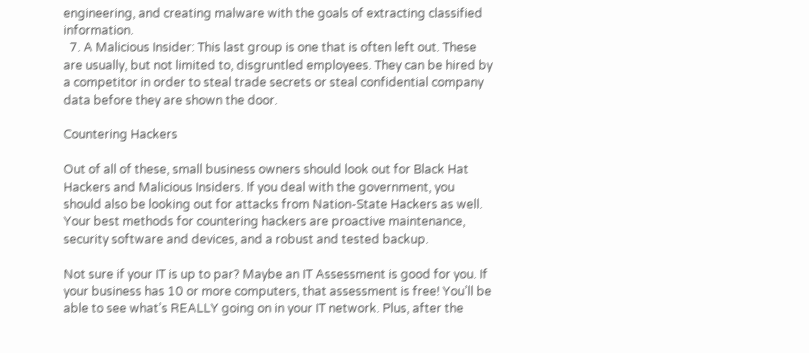engineering, and creating malware with the goals of extracting classified information.
  7. A Malicious Insider: This last group is one that is often left out. These are usually, but not limited to, disgruntled employees. They can be hired by a competitor in order to steal trade secrets or steal confidential company data before they are shown the door.

Countering Hackers

Out of all of these, small business owners should look out for Black Hat Hackers and Malicious Insiders. If you deal with the government, you should also be looking out for attacks from Nation-State Hackers as well. Your best methods for countering hackers are proactive maintenance, security software and devices, and a robust and tested backup.

Not sure if your IT is up to par? Maybe an IT Assessment is good for you. If your business has 10 or more computers, that assessment is free! You’ll be able to see what’s REALLY going on in your IT network. Plus, after the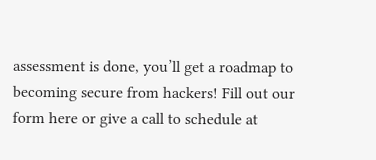assessment is done, you’ll get a roadmap to becoming secure from hackers! Fill out our form here or give a call to schedule at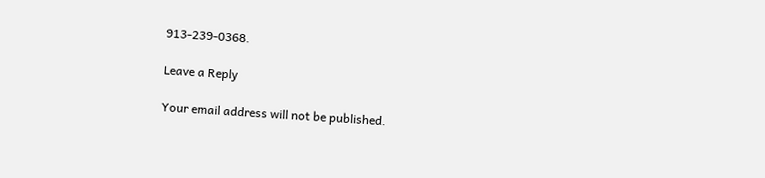913-239-0368.

Leave a Reply

Your email address will not be published.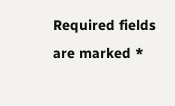Required fields are marked *